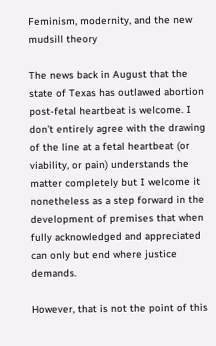Feminism, modernity, and the new mudsill theory

The news back in August that the state of Texas has outlawed abortion post-fetal heartbeat is welcome. I don’t entirely agree with the drawing of the line at a fetal heartbeat (or viability, or pain) understands the matter completely but I welcome it nonetheless as a step forward in the development of premises that when fully acknowledged and appreciated can only but end where justice demands.

However, that is not the point of this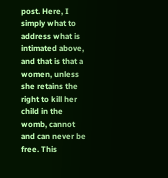post. Here, I simply what to address what is intimated above, and that is that a women, unless she retains the right to kill her child in the womb, cannot and can never be free. This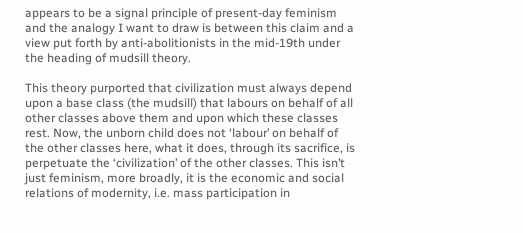appears to be a signal principle of present-day feminism and the analogy I want to draw is between this claim and a view put forth by anti-abolitionists in the mid-19th under the heading of mudsill theory.

This theory purported that civilization must always depend upon a base class (the mudsill) that labours on behalf of all other classes above them and upon which these classes rest. Now, the unborn child does not ‘labour’ on behalf of the other classes here, what it does, through its sacrifice, is perpetuate the ‘civilization’ of the other classes. This isn’t just feminism, more broadly, it is the economic and social relations of modernity, i.e. mass participation in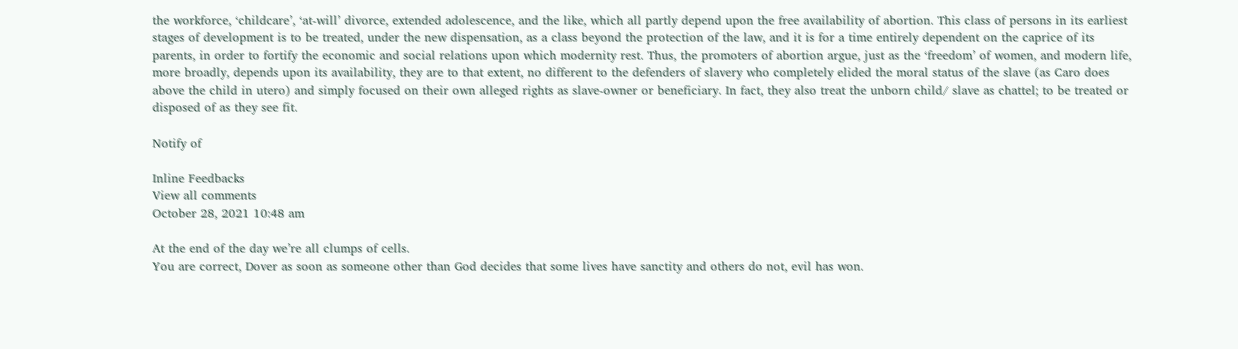the workforce, ‘childcare’, ‘at-will’ divorce, extended adolescence, and the like, which all partly depend upon the free availability of abortion. This class of persons in its earliest stages of development is to be treated, under the new dispensation, as a class beyond the protection of the law, and it is for a time entirely dependent on the caprice of its parents, in order to fortify the economic and social relations upon which modernity rest. Thus, the promoters of abortion argue, just as the ‘freedom’ of women, and modern life, more broadly, depends upon its availability, they are to that extent, no different to the defenders of slavery who completely elided the moral status of the slave (as Caro does above the child in utero) and simply focused on their own alleged rights as slave-owner or beneficiary. In fact, they also treat the unborn child/ slave as chattel; to be treated or disposed of as they see fit.

Notify of

Inline Feedbacks
View all comments
October 28, 2021 10:48 am

At the end of the day we’re all clumps of cells.
You are correct, Dover as soon as someone other than God decides that some lives have sanctity and others do not, evil has won.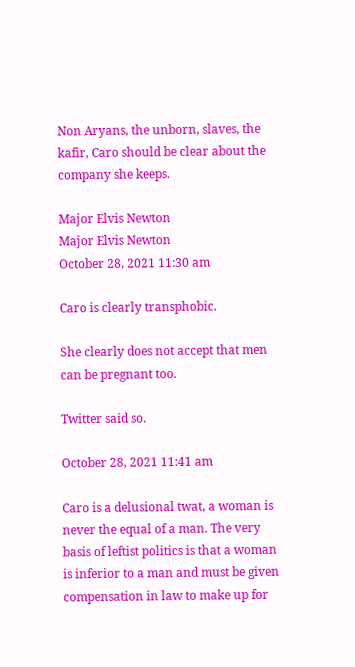Non Aryans, the unborn, slaves, the kafir, Caro should be clear about the company she keeps.

Major Elvis Newton
Major Elvis Newton
October 28, 2021 11:30 am

Caro is clearly transphobic.

She clearly does not accept that men can be pregnant too.

Twitter said so.

October 28, 2021 11:41 am

Caro is a delusional twat, a woman is never the equal of a man. The very basis of leftist politics is that a woman is inferior to a man and must be given compensation in law to make up for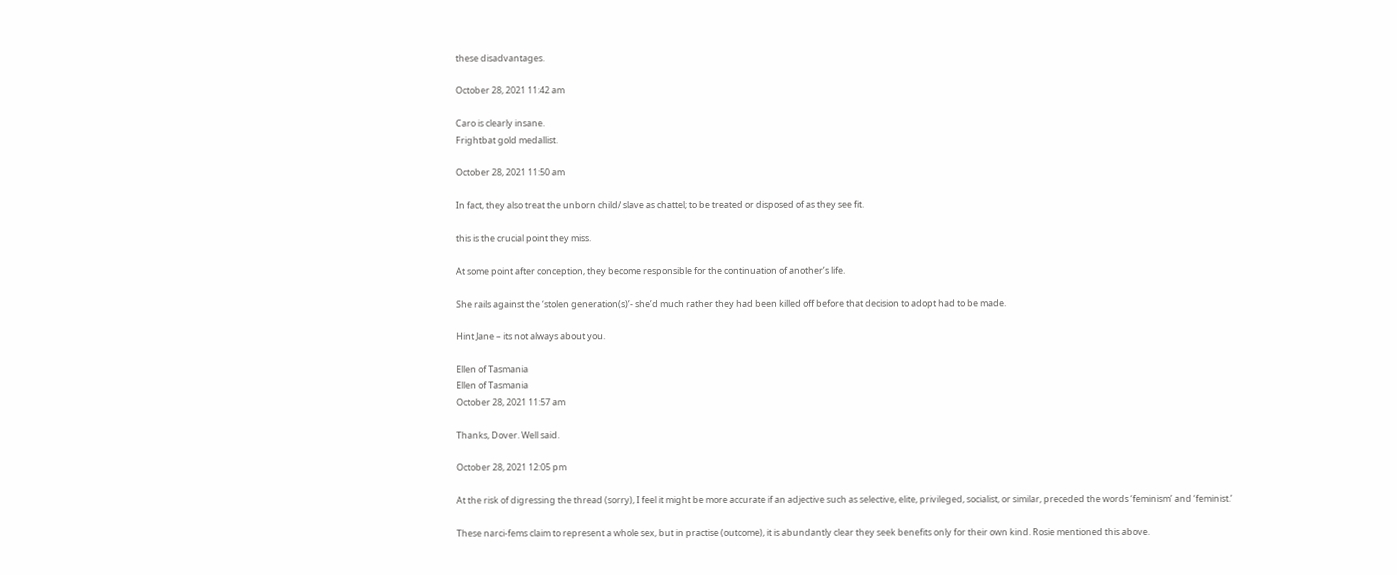these disadvantages.

October 28, 2021 11:42 am

Caro is clearly insane.
Frightbat gold medallist.

October 28, 2021 11:50 am

In fact, they also treat the unborn child/ slave as chattel; to be treated or disposed of as they see fit.

this is the crucial point they miss.

At some point after conception, they become responsible for the continuation of another’s life.

She rails against the ‘stolen generation(s)’- she’d much rather they had been killed off before that decision to adopt had to be made.

Hint Jane – its not always about you.

Ellen of Tasmania
Ellen of Tasmania
October 28, 2021 11:57 am

Thanks, Dover. Well said.

October 28, 2021 12:05 pm

At the risk of digressing the thread (sorry), I feel it might be more accurate if an adjective such as selective, elite, privileged, socialist, or similar, preceded the words ‘feminism’ and ‘feminist.’

These narci-fems claim to represent a whole sex, but in practise (outcome), it is abundantly clear they seek benefits only for their own kind. Rosie mentioned this above.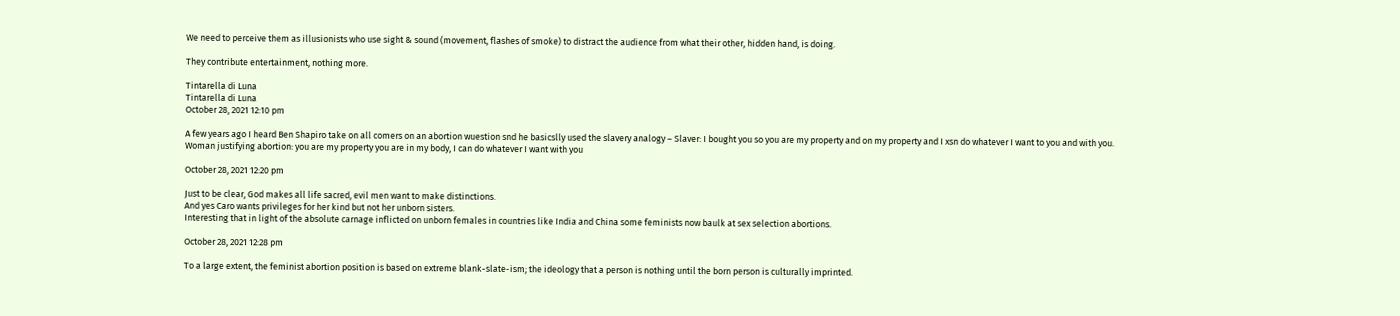We need to perceive them as illusionists who use sight & sound (movement, flashes of smoke) to distract the audience from what their other, hidden hand, is doing.

They contribute entertainment, nothing more.

Tintarella di Luna
Tintarella di Luna
October 28, 2021 12:10 pm

A few years ago I heard Ben Shapiro take on all comers on an abortion wuestion snd he basicslly used the slavery analogy – Slaver: I bought you so you are my property and on my property and I xsn do whatever I want to you and with you.
Woman justifying abortion: you are my property you are in my body, I can do whatever I want with you

October 28, 2021 12:20 pm

Just to be clear, God makes all life sacred, evil men want to make distinctions.
And yes Caro wants privileges for her kind but not her unborn sisters.
Interesting that in light of the absolute carnage inflicted on unborn females in countries like India and China some feminists now baulk at sex selection abortions.

October 28, 2021 12:28 pm

To a large extent, the feminist abortion position is based on extreme blank-slate-ism; the ideology that a person is nothing until the born person is culturally imprinted.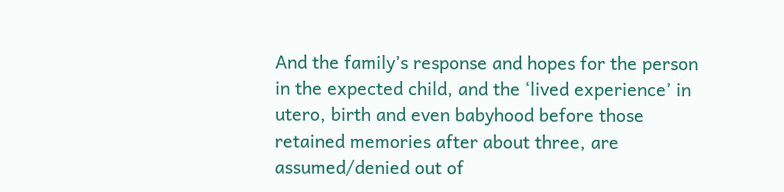And the family’s response and hopes for the person in the expected child, and the ‘lived experience’ in utero, birth and even babyhood before those retained memories after about three, are assumed/denied out of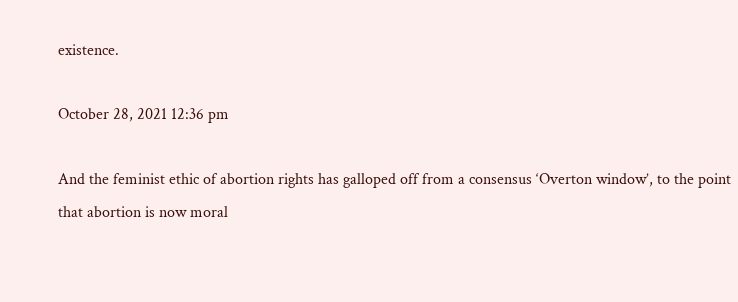existence.

October 28, 2021 12:36 pm

And the feminist ethic of abortion rights has galloped off from a consensus ‘Overton window’, to the point that abortion is now moral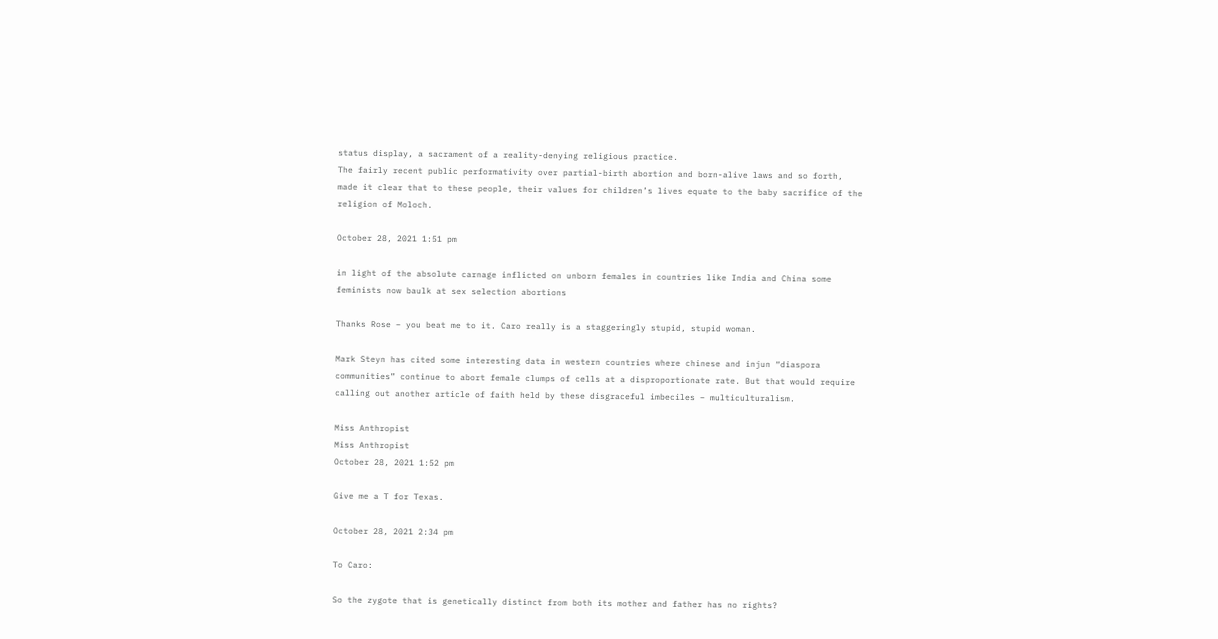status display, a sacrament of a reality-denying religious practice.
The fairly recent public performativity over partial-birth abortion and born-alive laws and so forth, made it clear that to these people, their values for children’s lives equate to the baby sacrifice of the religion of Moloch.

October 28, 2021 1:51 pm

in light of the absolute carnage inflicted on unborn females in countries like India and China some feminists now baulk at sex selection abortions

Thanks Rose – you beat me to it. Caro really is a staggeringly stupid, stupid woman.

Mark Steyn has cited some interesting data in western countries where chinese and injun “diaspora communities” continue to abort female clumps of cells at a disproportionate rate. But that would require calling out another article of faith held by these disgraceful imbeciles – multiculturalism.

Miss Anthropist
Miss Anthropist
October 28, 2021 1:52 pm

Give me a T for Texas.

October 28, 2021 2:34 pm

To Caro:

So the zygote that is genetically distinct from both its mother and father has no rights?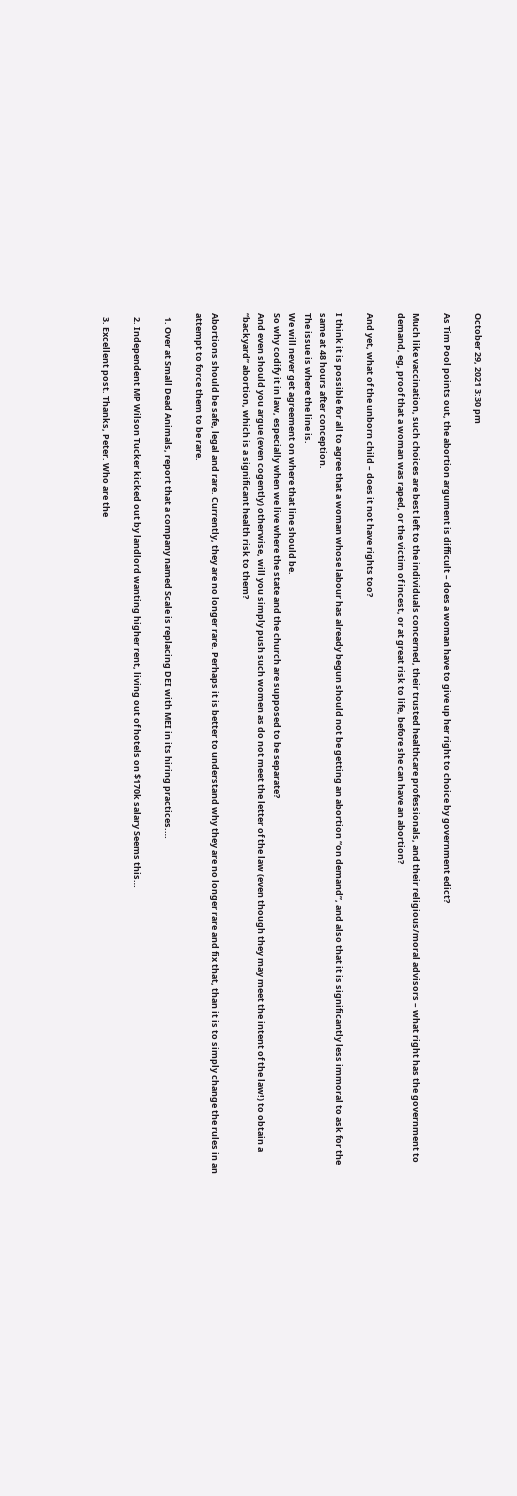October 29, 2021 3:30 pm

As Tim Pool points out, the abortion argument is difficult – does a woman have to give up her right to choice by government edict?

Much like vaccination, such choices are best left to the individuals concerned, their trusted healthcare professionals, and their religious/moral advisors – what right has the government to demand, eg, proof that a woman was raped, or the victim of incest, or at great risk to life, before she can have an abortion?

And yet, what of the unborn child – does it not have rights too?

I think it is possible for all to agree that a woman whose labour has already begun should not be getting an abortion “on demand”, and also that it is significantly less immoral to ask for the same at 48 hours after conception.
The issue is where the line is.
We will never get agreement on where that line should be.
So why codify it in law, especially when we live where the state and the church are supposed to be separate?
And even should you argue (even cogently) otherwise, will you simply push such women as do not meet the letter of the law (even though they may meet the intent of the law!) to obtain a “backyard” abortion, which is a significant health risk to them?

Abortions should be safe, legal and rare. Currently, they are no longer rare. Perhaps it is better to understand why they are no longer rare and fix that, than it is to simply change the rules in an attempt to force them to be rare.

  1. Over at Small Dead Animals, report that a company named Scale is replacing DEI with MEI in its hiring practices.…

  2. Independent MP Wilson Tucker kicked out by landlord wanting higher rent, living out of hotels on $170k salary Seems this…

  3. Excellent post. Thanks, Peter. Who are the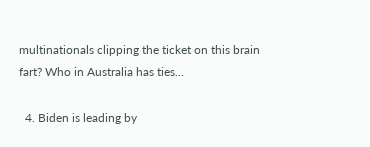multinationals clipping the ticket on this brain fart? Who in Australia has ties…

  4. Biden is leading by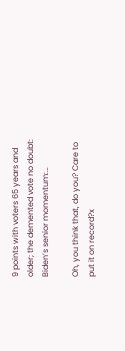9 points with voters 65 years and older; the demented vote no doubt: Biden’s senior momentum:…

Oh, you think that, do you? Care to put it on record?x